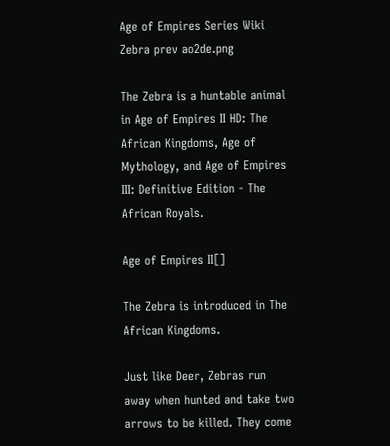Age of Empires Series Wiki
Zebra prev ao2de.png

The Zebra is a huntable animal in Age of Empires II HD: The African Kingdoms, Age of Mythology, and Age of Empires III: Definitive Edition - The African Royals.

Age of Empires II[]

The Zebra is introduced in The African Kingdoms.

Just like Deer, Zebras run away when hunted and take two arrows to be killed. They come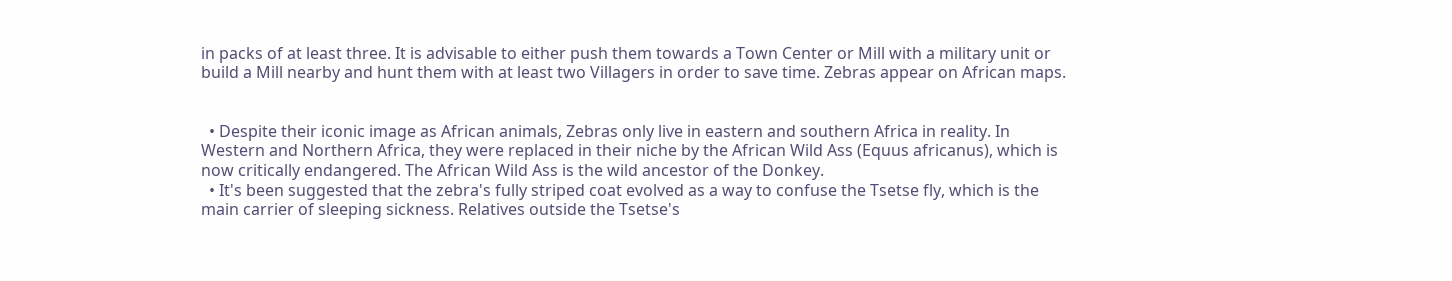in packs of at least three. It is advisable to either push them towards a Town Center or Mill with a military unit or build a Mill nearby and hunt them with at least two Villagers in order to save time. Zebras appear on African maps.


  • Despite their iconic image as African animals, Zebras only live in eastern and southern Africa in reality. In Western and Northern Africa, they were replaced in their niche by the African Wild Ass (Equus africanus), which is now critically endangered. The African Wild Ass is the wild ancestor of the Donkey.
  • It's been suggested that the zebra's fully striped coat evolved as a way to confuse the Tsetse fly, which is the main carrier of sleeping sickness. Relatives outside the Tsetse's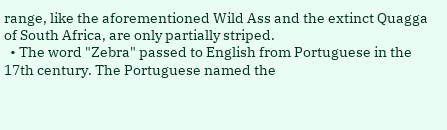range, like the aforementioned Wild Ass and the extinct Quagga of South Africa, are only partially striped.
  • The word "Zebra" passed to English from Portuguese in the 17th century. The Portuguese named the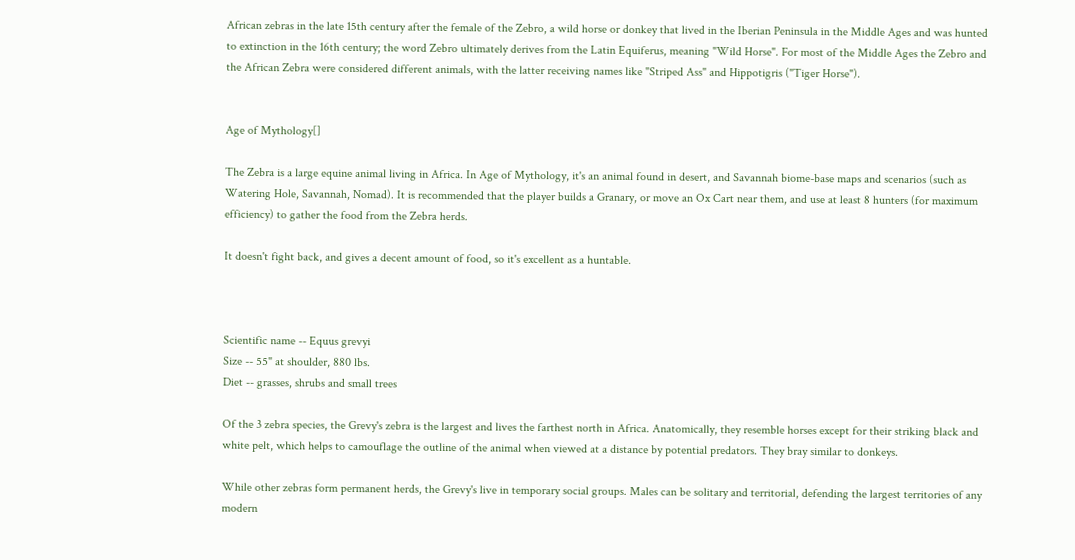African zebras in the late 15th century after the female of the Zebro, a wild horse or donkey that lived in the Iberian Peninsula in the Middle Ages and was hunted to extinction in the 16th century; the word Zebro ultimately derives from the Latin Equiferus, meaning "Wild Horse". For most of the Middle Ages the Zebro and the African Zebra were considered different animals, with the latter receiving names like "Striped Ass" and Hippotigris ("Tiger Horse").


Age of Mythology[]

The Zebra is a large equine animal living in Africa. In Age of Mythology, it's an animal found in desert, and Savannah biome-base maps and scenarios (such as Watering Hole, Savannah, Nomad). It is recommended that the player builds a Granary, or move an Ox Cart near them, and use at least 8 hunters (for maximum efficiency) to gather the food from the Zebra herds.

It doesn't fight back, and gives a decent amount of food, so it's excellent as a huntable.



Scientific name -- Equus grevyi
Size -- 55" at shoulder, 880 lbs.
Diet -- grasses, shrubs and small trees

Of the 3 zebra species, the Grevy's zebra is the largest and lives the farthest north in Africa. Anatomically, they resemble horses except for their striking black and white pelt, which helps to camouflage the outline of the animal when viewed at a distance by potential predators. They bray similar to donkeys.

While other zebras form permanent herds, the Grevy's live in temporary social groups. Males can be solitary and territorial, defending the largest territories of any modern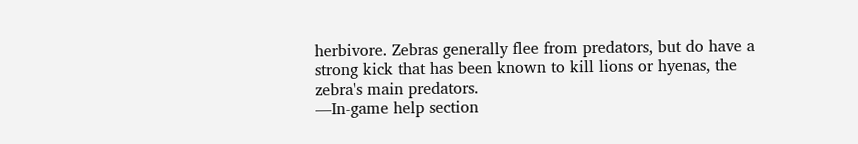herbivore. Zebras generally flee from predators, but do have a strong kick that has been known to kill lions or hyenas, the zebra's main predators.
—In-game help section